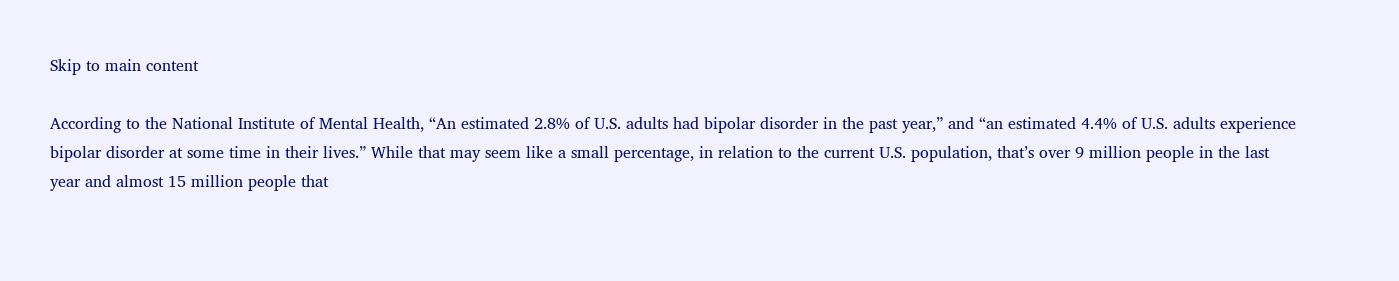Skip to main content

According to the National Institute of Mental Health, “An estimated 2.8% of U.S. adults had bipolar disorder in the past year,” and “an estimated 4.4% of U.S. adults experience bipolar disorder at some time in their lives.” While that may seem like a small percentage, in relation to the current U.S. population, that’s over 9 million people in the last year and almost 15 million people that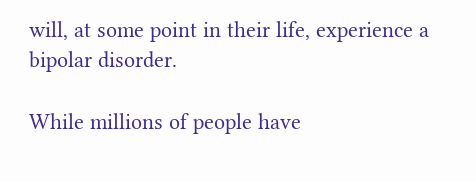will, at some point in their life, experience a bipolar disorder.

While millions of people have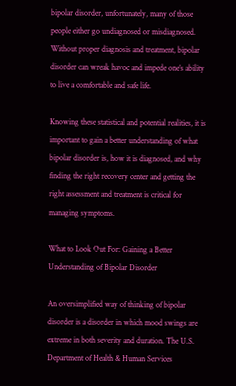bipolar disorder, unfortunately, many of those people either go undiagnosed or misdiagnosed. Without proper diagnosis and treatment, bipolar disorder can wreak havoc and impede one’s ability to live a comfortable and safe life.

Knowing these statistical and potential realities, it is important to gain a better understanding of what bipolar disorder is, how it is diagnosed, and why finding the right recovery center and getting the right assessment and treatment is critical for managing symptoms.

What to Look Out For: Gaining a Better Understanding of Bipolar Disorder

An oversimplified way of thinking of bipolar disorder is a disorder in which mood swings are extreme in both severity and duration. The U.S. Department of Health & Human Services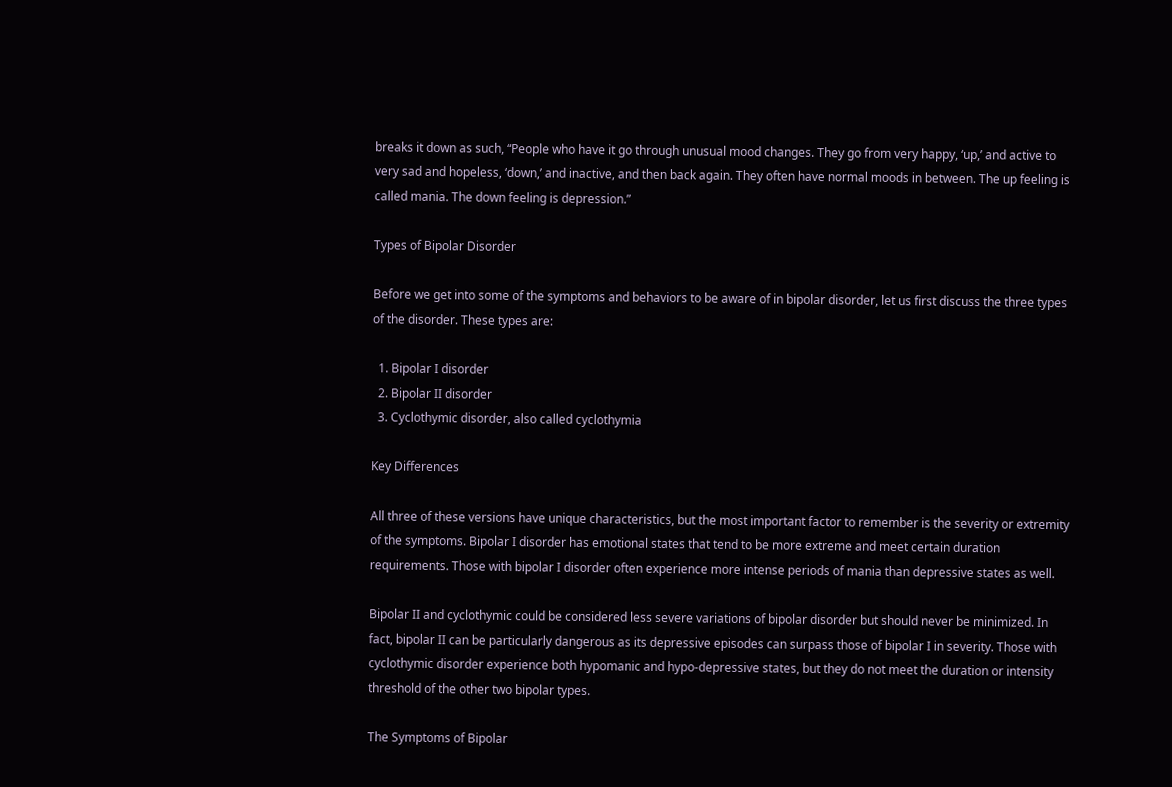breaks it down as such, “People who have it go through unusual mood changes. They go from very happy, ‘up,’ and active to very sad and hopeless, ‘down,’ and inactive, and then back again. They often have normal moods in between. The up feeling is called mania. The down feeling is depression.”

Types of Bipolar Disorder

Before we get into some of the symptoms and behaviors to be aware of in bipolar disorder, let us first discuss the three types of the disorder. These types are:

  1. Bipolar I disorder
  2. Bipolar II disorder
  3. Cyclothymic disorder, also called cyclothymia

Key Differences

All three of these versions have unique characteristics, but the most important factor to remember is the severity or extremity of the symptoms. Bipolar I disorder has emotional states that tend to be more extreme and meet certain duration requirements. Those with bipolar I disorder often experience more intense periods of mania than depressive states as well.

Bipolar II and cyclothymic could be considered less severe variations of bipolar disorder but should never be minimized. In fact, bipolar II can be particularly dangerous as its depressive episodes can surpass those of bipolar I in severity. Those with cyclothymic disorder experience both hypomanic and hypo-depressive states, but they do not meet the duration or intensity threshold of the other two bipolar types.

The Symptoms of Bipolar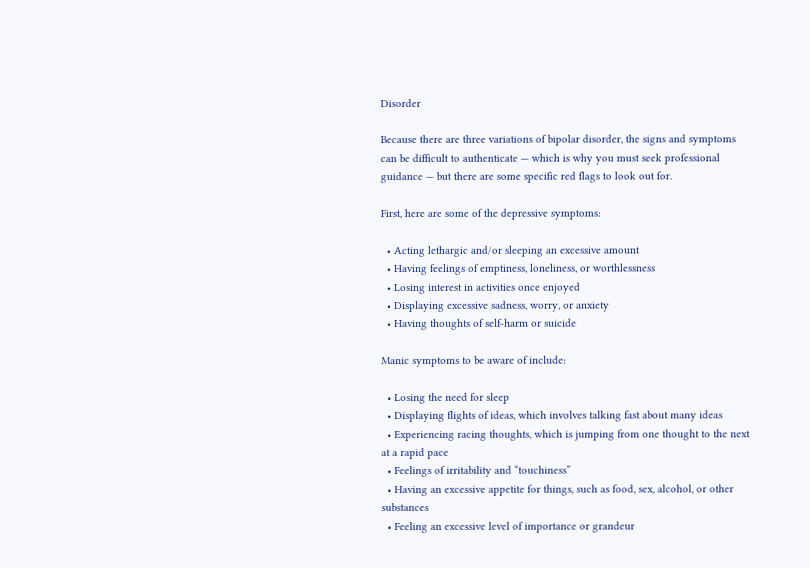Disorder

Because there are three variations of bipolar disorder, the signs and symptoms can be difficult to authenticate — which is why you must seek professional guidance — but there are some specific red flags to look out for.

First, here are some of the depressive symptoms:

  • Acting lethargic and/or sleeping an excessive amount
  • Having feelings of emptiness, loneliness, or worthlessness
  • Losing interest in activities once enjoyed
  • Displaying excessive sadness, worry, or anxiety
  • Having thoughts of self-harm or suicide

Manic symptoms to be aware of include:

  • Losing the need for sleep
  • Displaying flights of ideas, which involves talking fast about many ideas
  • Experiencing racing thoughts, which is jumping from one thought to the next at a rapid pace
  • Feelings of irritability and “touchiness”
  • Having an excessive appetite for things, such as food, sex, alcohol, or other substances
  • Feeling an excessive level of importance or grandeur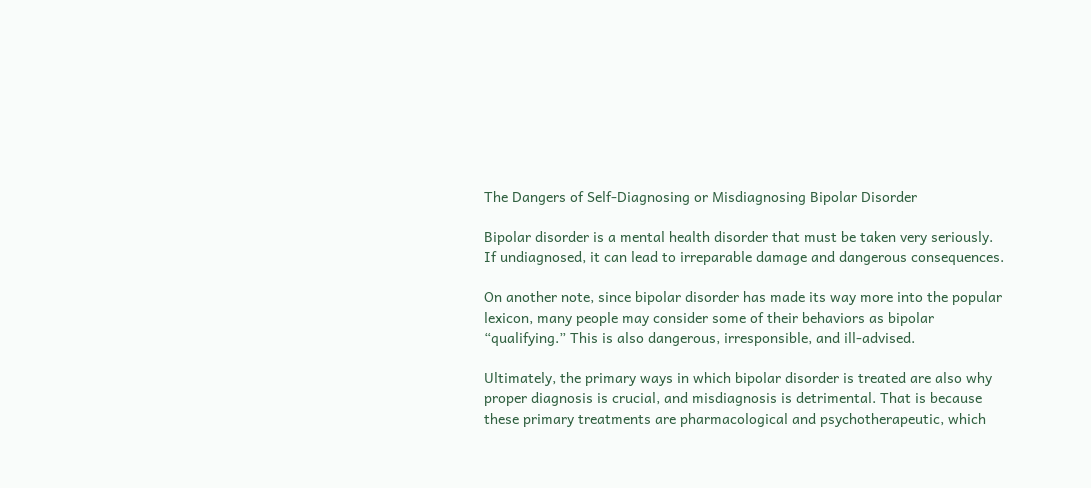The Dangers of Self-Diagnosing or Misdiagnosing Bipolar Disorder

Bipolar disorder is a mental health disorder that must be taken very seriously. If undiagnosed, it can lead to irreparable damage and dangerous consequences.

On another note, since bipolar disorder has made its way more into the popular lexicon, many people may consider some of their behaviors as bipolar “qualifying.” This is also dangerous, irresponsible, and ill-advised.

Ultimately, the primary ways in which bipolar disorder is treated are also why proper diagnosis is crucial, and misdiagnosis is detrimental. That is because these primary treatments are pharmacological and psychotherapeutic, which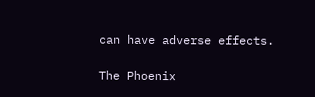can have adverse effects.

The Phoenix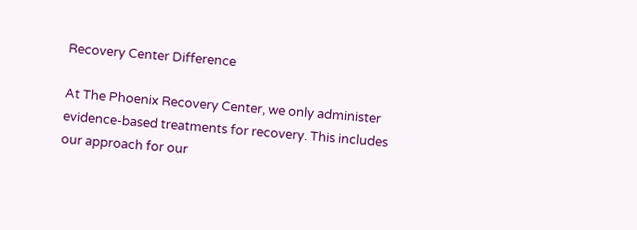Recovery Center Difference

At The Phoenix Recovery Center, we only administer evidence-based treatments for recovery. This includes our approach for our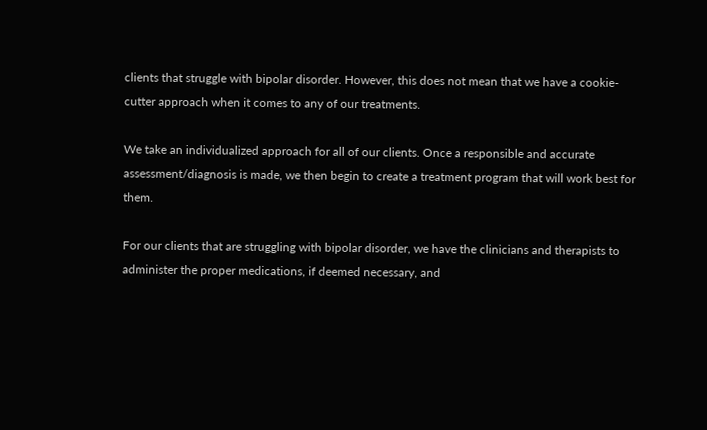clients that struggle with bipolar disorder. However, this does not mean that we have a cookie-cutter approach when it comes to any of our treatments.

We take an individualized approach for all of our clients. Once a responsible and accurate assessment/diagnosis is made, we then begin to create a treatment program that will work best for them.

For our clients that are struggling with bipolar disorder, we have the clinicians and therapists to administer the proper medications, if deemed necessary, and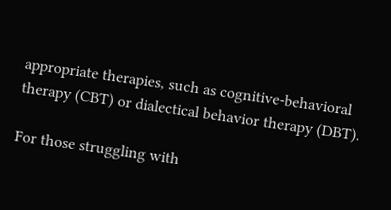appropriate therapies, such as cognitive-behavioral therapy (CBT) or dialectical behavior therapy (DBT).

For those struggling with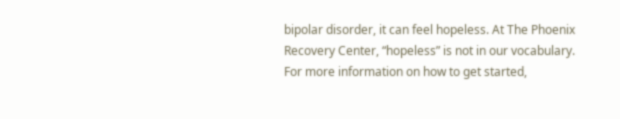bipolar disorder, it can feel hopeless. At The Phoenix Recovery Center, “hopeless” is not in our vocabulary. For more information on how to get started,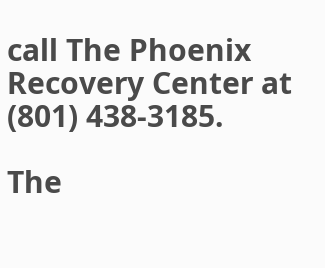call The Phoenix Recovery Center at (801) 438-3185.

The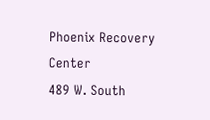Phoenix Recovery Center
489 W. South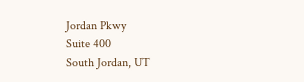Jordan Pkwy
Suite 400
South Jordan, UT